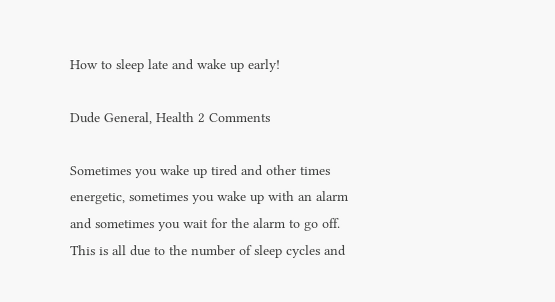How to sleep late and wake up early!

Dude General, Health 2 Comments

Sometimes you wake up tired and other times energetic, sometimes you wake up with an alarm and sometimes you wait for the alarm to go off. This is all due to the number of sleep cycles and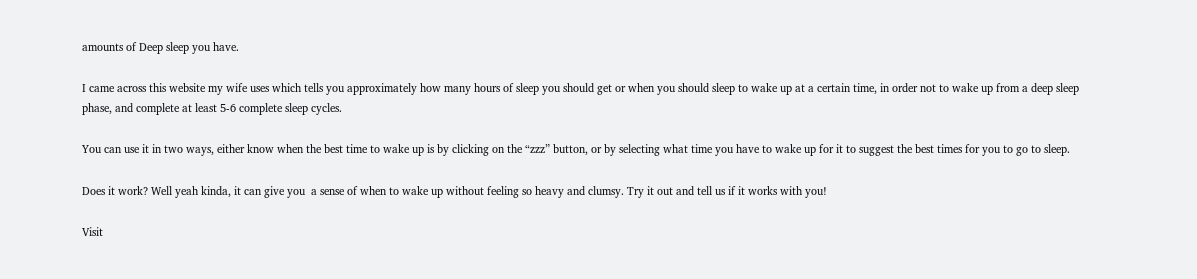amounts of Deep sleep you have.

I came across this website my wife uses which tells you approximately how many hours of sleep you should get or when you should sleep to wake up at a certain time, in order not to wake up from a deep sleep phase, and complete at least 5-6 complete sleep cycles.

You can use it in two ways, either know when the best time to wake up is by clicking on the “zzz” button, or by selecting what time you have to wake up for it to suggest the best times for you to go to sleep.

Does it work? Well yeah kinda, it can give you  a sense of when to wake up without feeling so heavy and clumsy. Try it out and tell us if it works with you!

Visit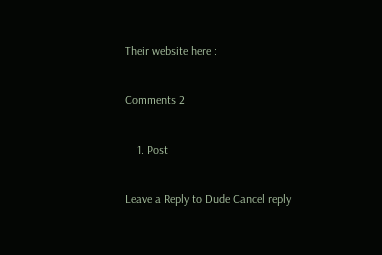Their website here :

Comments 2

    1. Post

Leave a Reply to Dude Cancel reply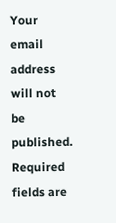Your email address will not be published. Required fields are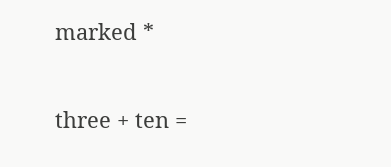marked *

three + ten =